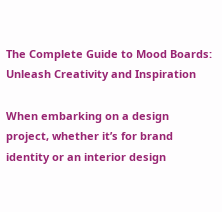The Complete Guide to Mood Boards: Unleash Creativity and Inspiration

When embarking on a design project, whether it’s for brand identity or an interior design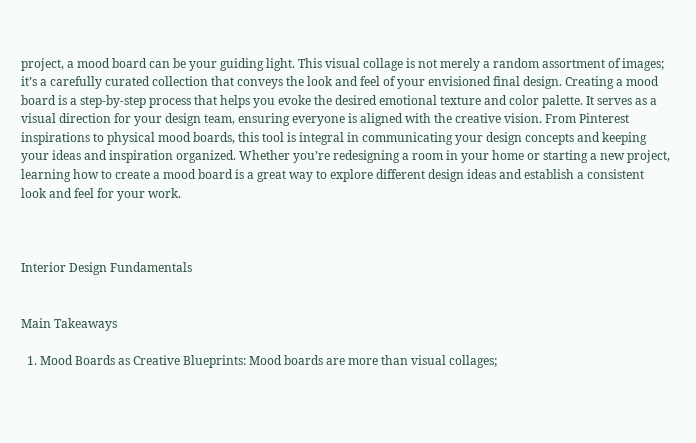project, a mood board can be your guiding light. This visual collage is not merely a random assortment of images; it’s a carefully curated collection that conveys the look and feel of your envisioned final design. Creating a mood board is a step-by-step process that helps you evoke the desired emotional texture and color palette. It serves as a visual direction for your design team, ensuring everyone is aligned with the creative vision. From Pinterest inspirations to physical mood boards, this tool is integral in communicating your design concepts and keeping your ideas and inspiration organized. Whether you’re redesigning a room in your home or starting a new project, learning how to create a mood board is a great way to explore different design ideas and establish a consistent look and feel for your work.



Interior Design Fundamentals


Main Takeaways

  1. Mood Boards as Creative Blueprints: Mood boards are more than visual collages;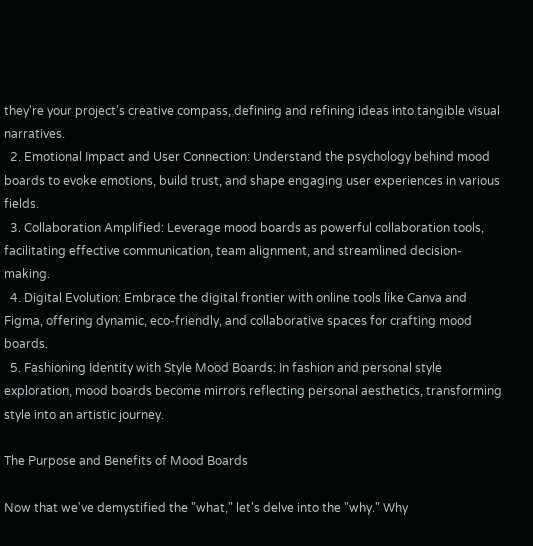they're your project's creative compass, defining and refining ideas into tangible visual narratives.
  2. Emotional Impact and User Connection: Understand the psychology behind mood boards to evoke emotions, build trust, and shape engaging user experiences in various fields.
  3. Collaboration Amplified: Leverage mood boards as powerful collaboration tools, facilitating effective communication, team alignment, and streamlined decision-making.
  4. Digital Evolution: Embrace the digital frontier with online tools like Canva and Figma, offering dynamic, eco-friendly, and collaborative spaces for crafting mood boards.
  5. Fashioning Identity with Style Mood Boards: In fashion and personal style exploration, mood boards become mirrors reflecting personal aesthetics, transforming style into an artistic journey.

The Purpose and Benefits of Mood Boards

Now that we've demystified the "what," let's delve into the "why." Why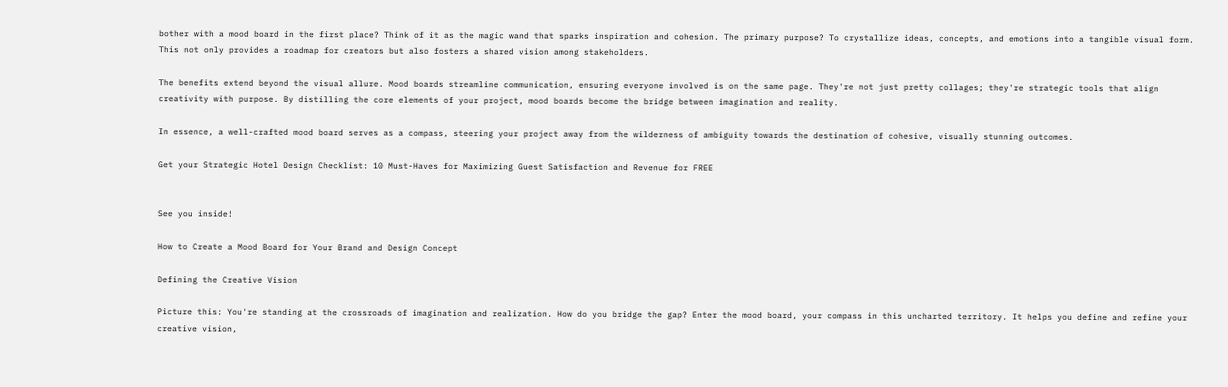bother with a mood board in the first place? Think of it as the magic wand that sparks inspiration and cohesion. The primary purpose? To crystallize ideas, concepts, and emotions into a tangible visual form. This not only provides a roadmap for creators but also fosters a shared vision among stakeholders.

The benefits extend beyond the visual allure. Mood boards streamline communication, ensuring everyone involved is on the same page. They're not just pretty collages; they're strategic tools that align creativity with purpose. By distilling the core elements of your project, mood boards become the bridge between imagination and reality.

In essence, a well-crafted mood board serves as a compass, steering your project away from the wilderness of ambiguity towards the destination of cohesive, visually stunning outcomes.

Get your Strategic Hotel Design Checklist: 10 Must-Haves for Maximizing Guest Satisfaction and Revenue for FREE


See you inside!

How to Create a Mood Board for Your Brand and Design Concept

Defining the Creative Vision

Picture this: You're standing at the crossroads of imagination and realization. How do you bridge the gap? Enter the mood board, your compass in this uncharted territory. It helps you define and refine your creative vision,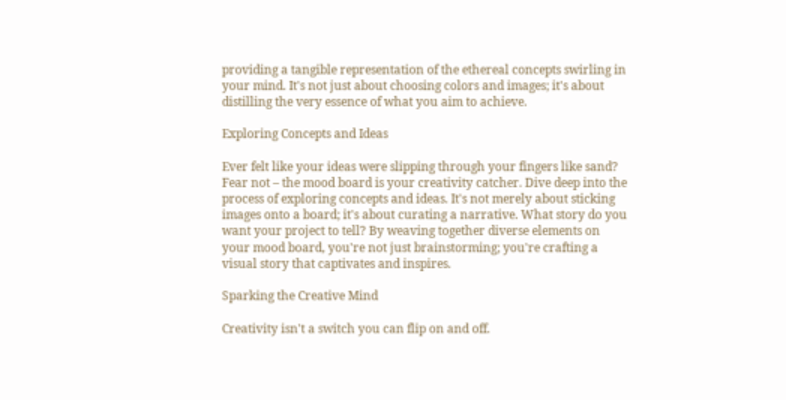providing a tangible representation of the ethereal concepts swirling in your mind. It's not just about choosing colors and images; it's about distilling the very essence of what you aim to achieve.

Exploring Concepts and Ideas

Ever felt like your ideas were slipping through your fingers like sand? Fear not – the mood board is your creativity catcher. Dive deep into the process of exploring concepts and ideas. It's not merely about sticking images onto a board; it's about curating a narrative. What story do you want your project to tell? By weaving together diverse elements on your mood board, you're not just brainstorming; you're crafting a visual story that captivates and inspires.

Sparking the Creative Mind

Creativity isn't a switch you can flip on and off.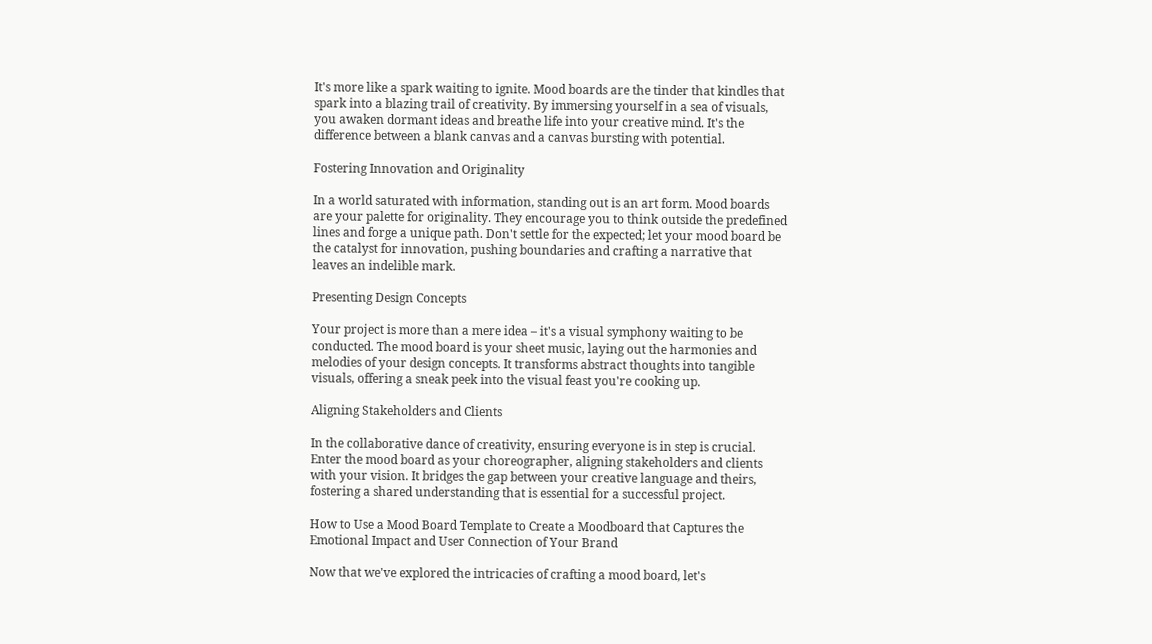It's more like a spark waiting to ignite. Mood boards are the tinder that kindles that spark into a blazing trail of creativity. By immersing yourself in a sea of visuals, you awaken dormant ideas and breathe life into your creative mind. It's the difference between a blank canvas and a canvas bursting with potential.

Fostering Innovation and Originality

In a world saturated with information, standing out is an art form. Mood boards are your palette for originality. They encourage you to think outside the predefined lines and forge a unique path. Don't settle for the expected; let your mood board be the catalyst for innovation, pushing boundaries and crafting a narrative that leaves an indelible mark.

Presenting Design Concepts

Your project is more than a mere idea – it's a visual symphony waiting to be conducted. The mood board is your sheet music, laying out the harmonies and melodies of your design concepts. It transforms abstract thoughts into tangible visuals, offering a sneak peek into the visual feast you're cooking up.

Aligning Stakeholders and Clients

In the collaborative dance of creativity, ensuring everyone is in step is crucial. Enter the mood board as your choreographer, aligning stakeholders and clients with your vision. It bridges the gap between your creative language and theirs, fostering a shared understanding that is essential for a successful project.

How to Use a Mood Board Template to Create a Moodboard that Captures the Emotional Impact and User Connection of Your Brand

Now that we've explored the intricacies of crafting a mood board, let's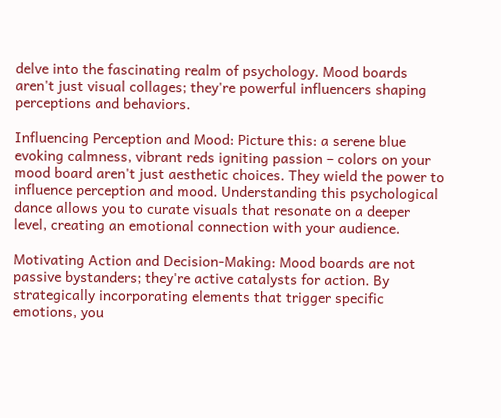delve into the fascinating realm of psychology. Mood boards aren't just visual collages; they're powerful influencers shaping perceptions and behaviors.

Influencing Perception and Mood: Picture this: a serene blue evoking calmness, vibrant reds igniting passion – colors on your mood board aren't just aesthetic choices. They wield the power to influence perception and mood. Understanding this psychological dance allows you to curate visuals that resonate on a deeper level, creating an emotional connection with your audience.

Motivating Action and Decision-Making: Mood boards are not passive bystanders; they're active catalysts for action. By strategically incorporating elements that trigger specific emotions, you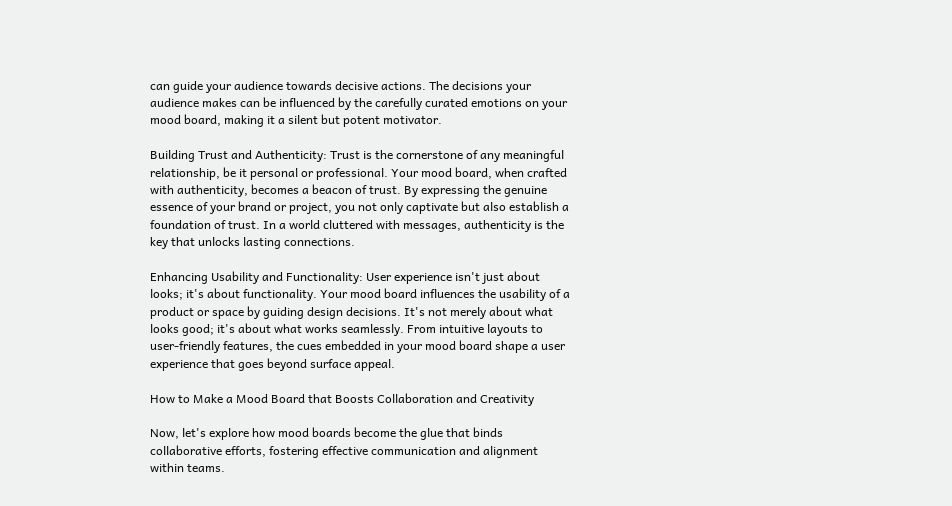can guide your audience towards decisive actions. The decisions your audience makes can be influenced by the carefully curated emotions on your mood board, making it a silent but potent motivator.

Building Trust and Authenticity: Trust is the cornerstone of any meaningful relationship, be it personal or professional. Your mood board, when crafted with authenticity, becomes a beacon of trust. By expressing the genuine essence of your brand or project, you not only captivate but also establish a foundation of trust. In a world cluttered with messages, authenticity is the key that unlocks lasting connections.

Enhancing Usability and Functionality: User experience isn't just about looks; it's about functionality. Your mood board influences the usability of a product or space by guiding design decisions. It's not merely about what looks good; it's about what works seamlessly. From intuitive layouts to user-friendly features, the cues embedded in your mood board shape a user experience that goes beyond surface appeal.

How to Make a Mood Board that Boosts Collaboration and Creativity

Now, let's explore how mood boards become the glue that binds collaborative efforts, fostering effective communication and alignment within teams.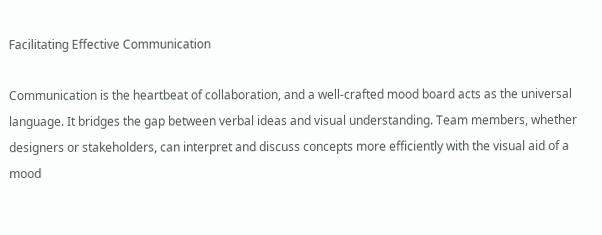Facilitating Effective Communication

Communication is the heartbeat of collaboration, and a well-crafted mood board acts as the universal language. It bridges the gap between verbal ideas and visual understanding. Team members, whether designers or stakeholders, can interpret and discuss concepts more efficiently with the visual aid of a mood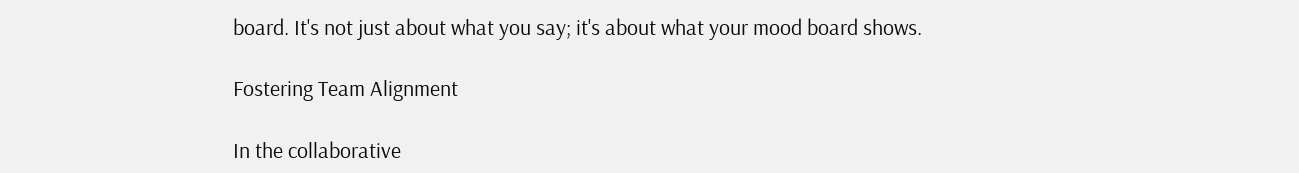board. It's not just about what you say; it's about what your mood board shows.

Fostering Team Alignment

In the collaborative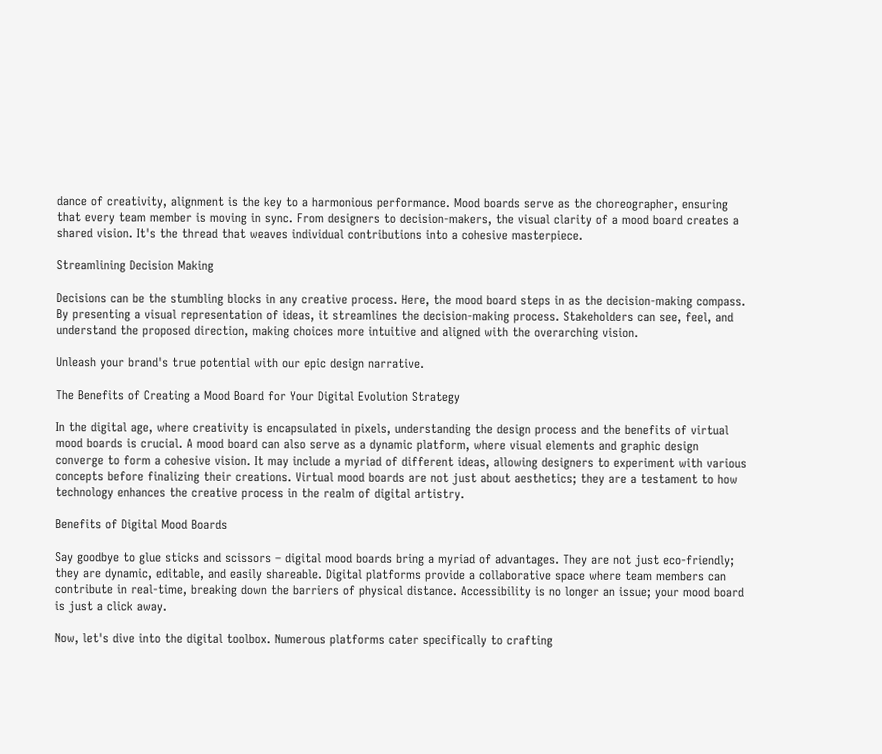dance of creativity, alignment is the key to a harmonious performance. Mood boards serve as the choreographer, ensuring that every team member is moving in sync. From designers to decision-makers, the visual clarity of a mood board creates a shared vision. It's the thread that weaves individual contributions into a cohesive masterpiece.

Streamlining Decision Making

Decisions can be the stumbling blocks in any creative process. Here, the mood board steps in as the decision-making compass. By presenting a visual representation of ideas, it streamlines the decision-making process. Stakeholders can see, feel, and understand the proposed direction, making choices more intuitive and aligned with the overarching vision.

Unleash your brand's true potential with our epic design narrative.

The Benefits of Creating a Mood Board for Your Digital Evolution Strategy

In the digital age, where creativity is encapsulated in pixels, understanding the design process and the benefits of virtual mood boards is crucial. A mood board can also serve as a dynamic platform, where visual elements and graphic design converge to form a cohesive vision. It may include a myriad of different ideas, allowing designers to experiment with various concepts before finalizing their creations. Virtual mood boards are not just about aesthetics; they are a testament to how technology enhances the creative process in the realm of digital artistry.

Benefits of Digital Mood Boards

Say goodbye to glue sticks and scissors – digital mood boards bring a myriad of advantages. They are not just eco-friendly; they are dynamic, editable, and easily shareable. Digital platforms provide a collaborative space where team members can contribute in real-time, breaking down the barriers of physical distance. Accessibility is no longer an issue; your mood board is just a click away.

Now, let's dive into the digital toolbox. Numerous platforms cater specifically to crafting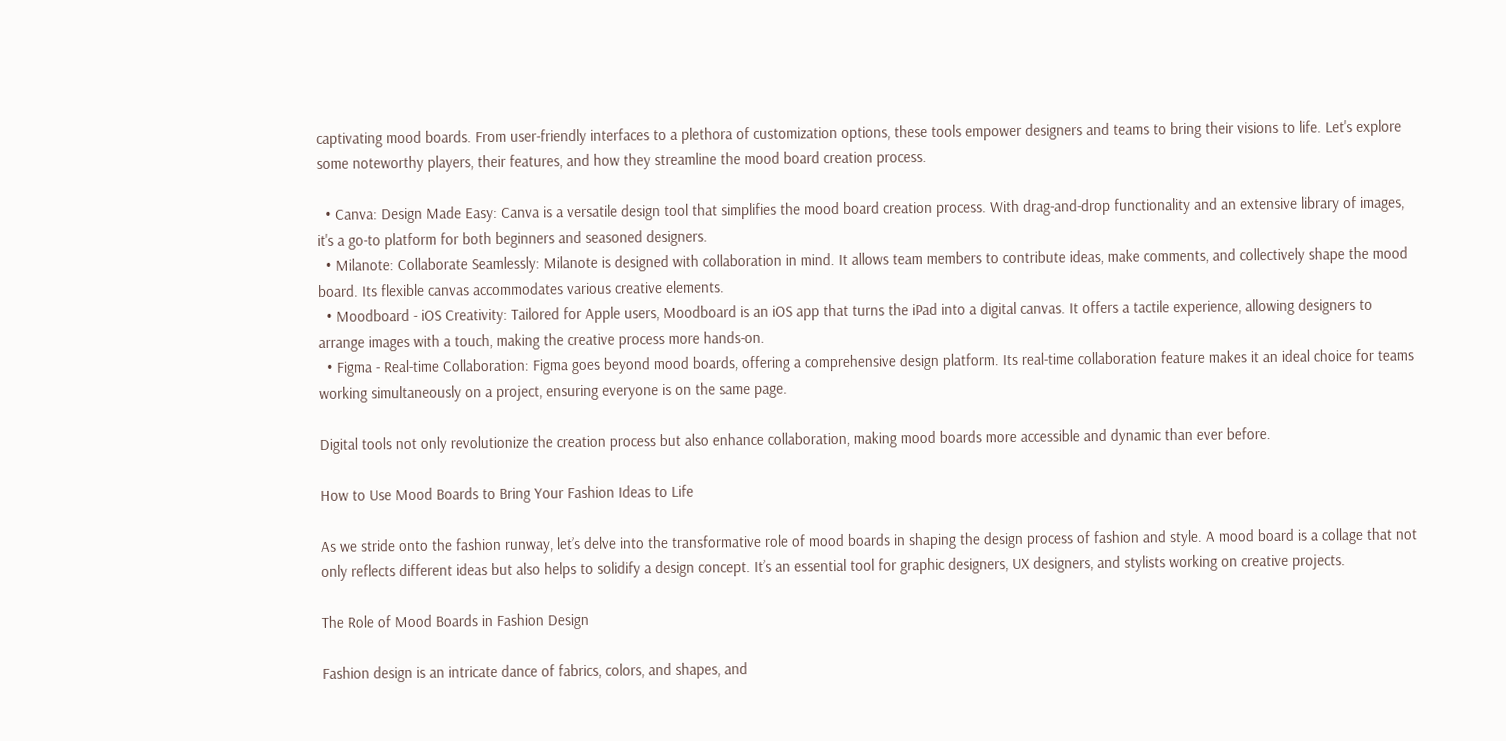captivating mood boards. From user-friendly interfaces to a plethora of customization options, these tools empower designers and teams to bring their visions to life. Let's explore some noteworthy players, their features, and how they streamline the mood board creation process.

  • Canva: Design Made Easy: Canva is a versatile design tool that simplifies the mood board creation process. With drag-and-drop functionality and an extensive library of images, it's a go-to platform for both beginners and seasoned designers.
  • Milanote: Collaborate Seamlessly: Milanote is designed with collaboration in mind. It allows team members to contribute ideas, make comments, and collectively shape the mood board. Its flexible canvas accommodates various creative elements.
  • Moodboard - iOS Creativity: Tailored for Apple users, Moodboard is an iOS app that turns the iPad into a digital canvas. It offers a tactile experience, allowing designers to arrange images with a touch, making the creative process more hands-on.
  • Figma - Real-time Collaboration: Figma goes beyond mood boards, offering a comprehensive design platform. Its real-time collaboration feature makes it an ideal choice for teams working simultaneously on a project, ensuring everyone is on the same page.

Digital tools not only revolutionize the creation process but also enhance collaboration, making mood boards more accessible and dynamic than ever before.

How to Use Mood Boards to Bring Your Fashion Ideas to Life

As we stride onto the fashion runway, let’s delve into the transformative role of mood boards in shaping the design process of fashion and style. A mood board is a collage that not only reflects different ideas but also helps to solidify a design concept. It’s an essential tool for graphic designers, UX designers, and stylists working on creative projects.

The Role of Mood Boards in Fashion Design

Fashion design is an intricate dance of fabrics, colors, and shapes, and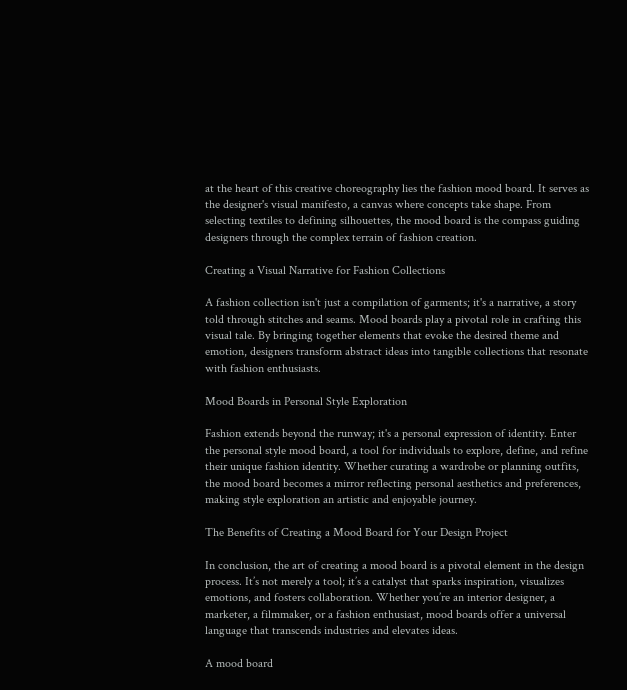at the heart of this creative choreography lies the fashion mood board. It serves as the designer's visual manifesto, a canvas where concepts take shape. From selecting textiles to defining silhouettes, the mood board is the compass guiding designers through the complex terrain of fashion creation.

Creating a Visual Narrative for Fashion Collections

A fashion collection isn't just a compilation of garments; it's a narrative, a story told through stitches and seams. Mood boards play a pivotal role in crafting this visual tale. By bringing together elements that evoke the desired theme and emotion, designers transform abstract ideas into tangible collections that resonate with fashion enthusiasts.

Mood Boards in Personal Style Exploration

Fashion extends beyond the runway; it's a personal expression of identity. Enter the personal style mood board, a tool for individuals to explore, define, and refine their unique fashion identity. Whether curating a wardrobe or planning outfits, the mood board becomes a mirror reflecting personal aesthetics and preferences, making style exploration an artistic and enjoyable journey.

The Benefits of Creating a Mood Board for Your Design Project

In conclusion, the art of creating a mood board is a pivotal element in the design process. It’s not merely a tool; it’s a catalyst that sparks inspiration, visualizes emotions, and fosters collaboration. Whether you’re an interior designer, a marketer, a filmmaker, or a fashion enthusiast, mood boards offer a universal language that transcends industries and elevates ideas.

A mood board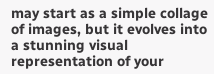may start as a simple collage of images, but it evolves into a stunning visual representation of your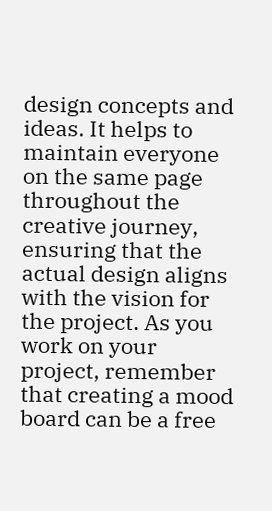design concepts and ideas. It helps to maintain everyone on the same page throughout the creative journey, ensuring that the actual design aligns with the vision for the project. As you work on your project, remember that creating a mood board can be a free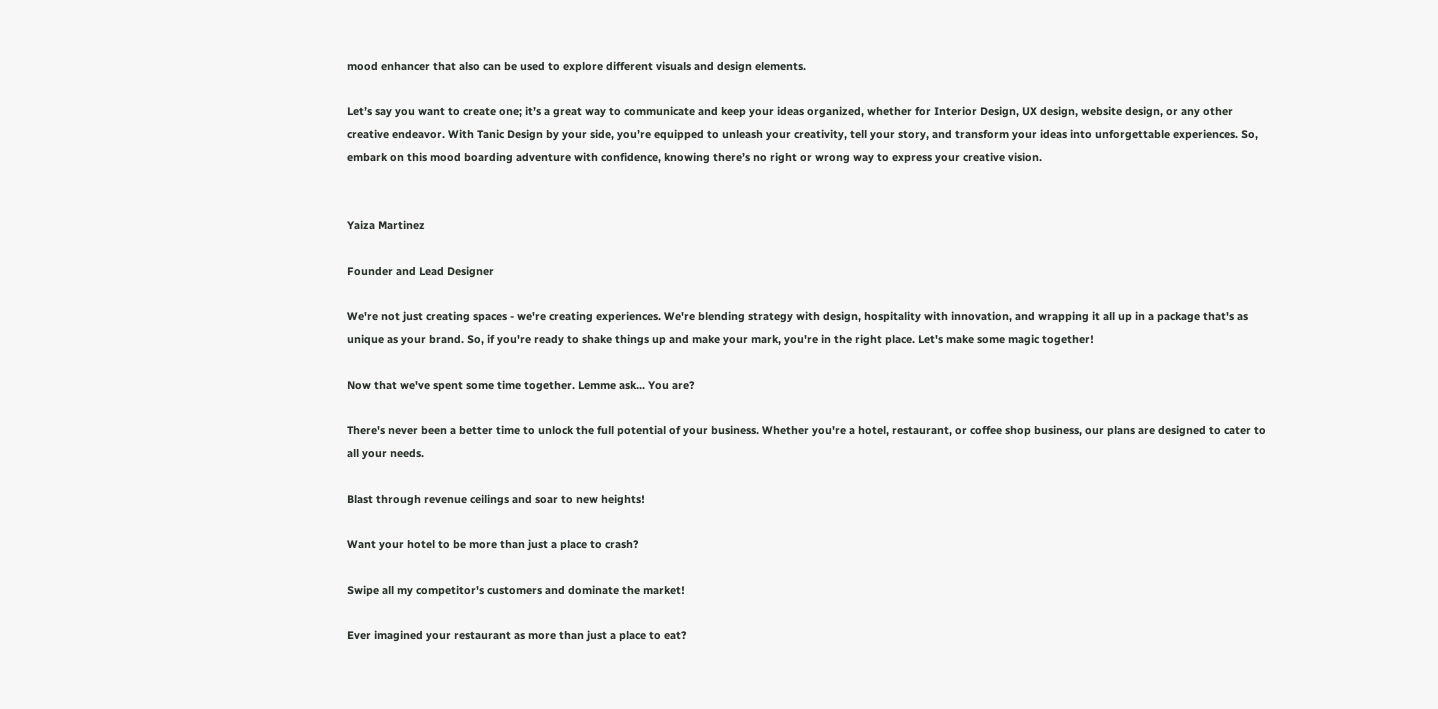mood enhancer that also can be used to explore different visuals and design elements.

Let’s say you want to create one; it’s a great way to communicate and keep your ideas organized, whether for Interior Design, UX design, website design, or any other creative endeavor. With Tanic Design by your side, you’re equipped to unleash your creativity, tell your story, and transform your ideas into unforgettable experiences. So, embark on this mood boarding adventure with confidence, knowing there’s no right or wrong way to express your creative vision.


Yaiza Martinez

Founder and Lead Designer

We're not just creating spaces - we're creating experiences. We're blending strategy with design, hospitality with innovation, and wrapping it all up in a package that's as unique as your brand. So, if you're ready to shake things up and make your mark, you're in the right place. Let's make some magic together!

Now that we've spent some time together. Lemme ask... You are?

There's never been a better time to unlock the full potential of your business. Whether you're a hotel, restaurant, or coffee shop business, our plans are designed to cater to all your needs.

Blast through revenue ceilings and soar to new heights!

Want your hotel to be more than just a place to crash?

Swipe all my competitor's customers and dominate the market!

Ever imagined your restaurant as more than just a place to eat?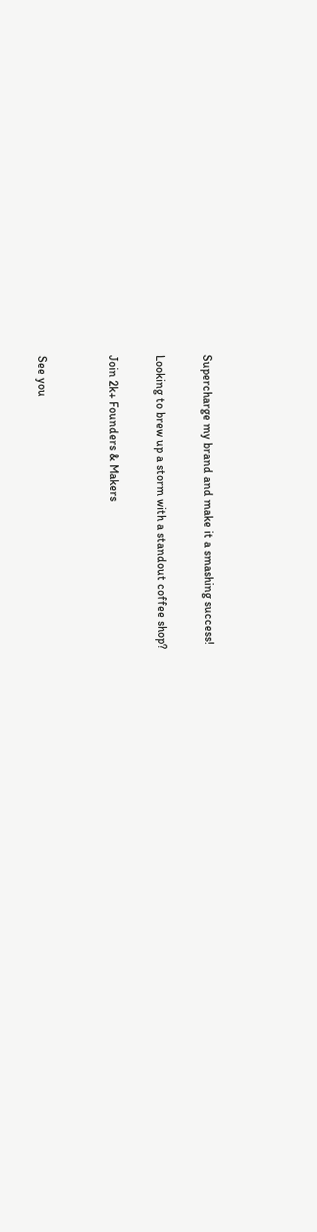Supercharge my brand and make it a smashing success!

Looking to brew up a storm with a standout coffee shop?

Join 2k+ Founders & Makers


See you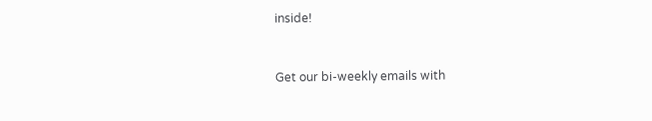inside!


Get our bi-weekly emails with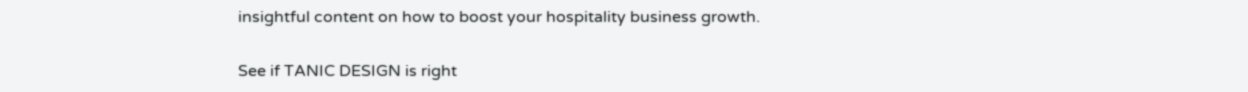insightful content on how to boost your hospitality business growth.

See if TANIC DESIGN is right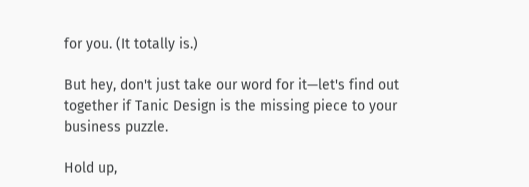for you. (It totally is.)

But hey, don't just take our word for it—let's find out together if Tanic Design is the missing piece to your business puzzle.

Hold up,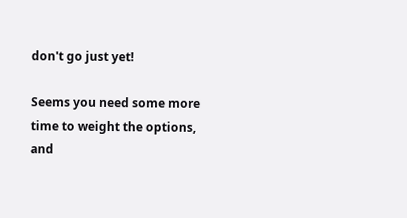don't go just yet!

Seems you need some more time to weight the options, and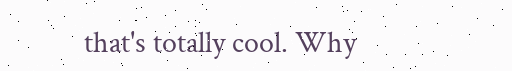that's totally cool. Why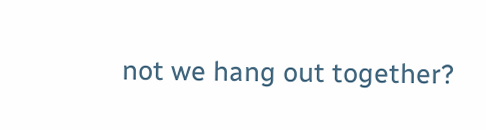not we hang out together?